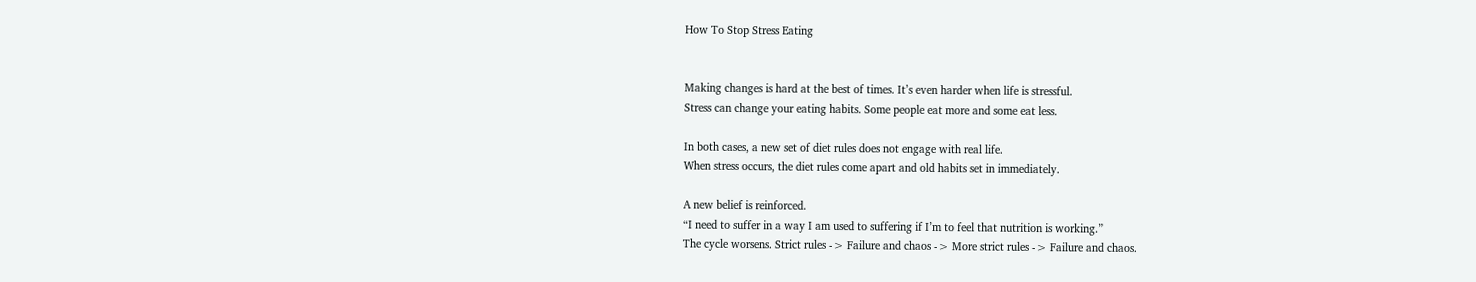How To Stop Stress Eating


Making changes is hard at the best of times. It’s even harder when life is stressful.
Stress can change your eating habits. Some people eat more and some eat less.

In both cases, a new set of diet rules does not engage with real life.
When stress occurs, the diet rules come apart and old habits set in immediately.

A new belief is reinforced.
“I need to suffer in a way I am used to suffering if I’m to feel that nutrition is working.”
The cycle worsens. Strict rules -> Failure and chaos -> More strict rules -> Failure and chaos.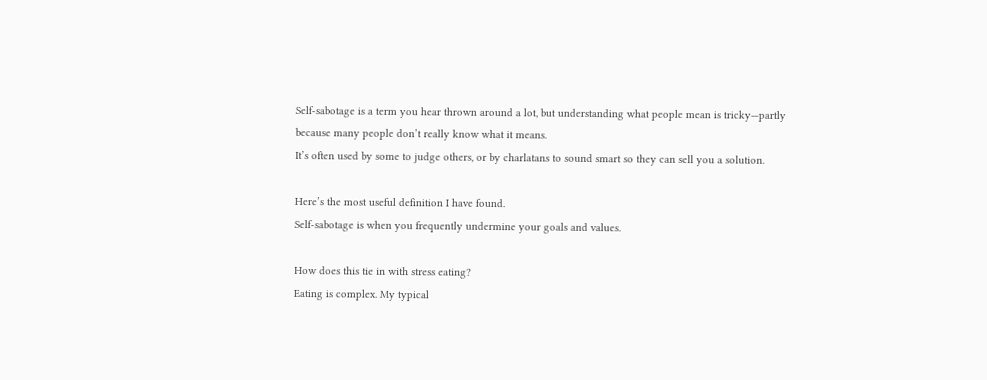Self-sabotage is a term you hear thrown around a lot, but understanding what people mean is tricky—partly because many people don’t really know what it means.
It’s often used by some to judge others, or by charlatans to sound smart so they can sell you a solution.

Here’s the most useful definition I have found.
Self-sabotage is when you frequently undermine your goals and values.

How does this tie in with stress eating?
Eating is complex. My typical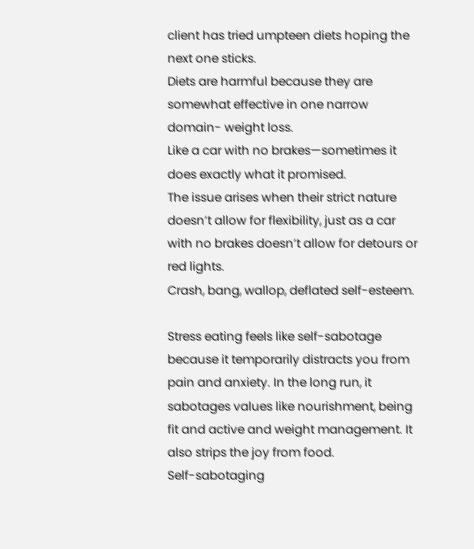client has tried umpteen diets hoping the next one sticks.
Diets are harmful because they are somewhat effective in one narrow domain- weight loss.
Like a car with no brakes—sometimes it does exactly what it promised.
The issue arises when their strict nature doesn’t allow for flexibility, just as a car with no brakes doesn’t allow for detours or red lights.
Crash, bang, wallop, deflated self-esteem.

Stress eating feels like self-sabotage because it temporarily distracts you from pain and anxiety. In the long run, it sabotages values like nourishment, being fit and active and weight management. It also strips the joy from food.
Self-sabotaging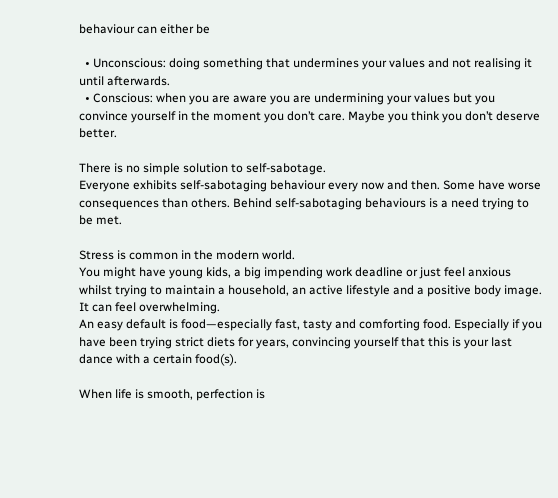behaviour can either be

  • Unconscious: doing something that undermines your values and not realising it until afterwards.
  • Conscious: when you are aware you are undermining your values but you convince yourself in the moment you don’t care. Maybe you think you don’t deserve better.

There is no simple solution to self-sabotage.
Everyone exhibits self-sabotaging behaviour every now and then. Some have worse consequences than others. Behind self-sabotaging behaviours is a need trying to be met.

Stress is common in the modern world.
You might have young kids, a big impending work deadline or just feel anxious whilst trying to maintain a household, an active lifestyle and a positive body image. It can feel overwhelming.
An easy default is food—especially fast, tasty and comforting food. Especially if you have been trying strict diets for years, convincing yourself that this is your last dance with a certain food(s).

When life is smooth, perfection is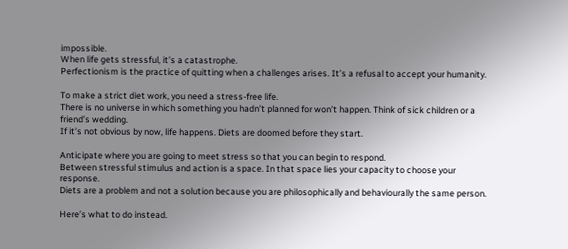impossible.
When life gets stressful, it’s a catastrophe.
Perfectionism is the practice of quitting when a challenges arises. It’s a refusal to accept your humanity.

To make a strict diet work, you need a stress-free life.
There is no universe in which something you hadn’t planned for won’t happen. Think of sick children or a friend’s wedding.
If it’s not obvious by now, life happens. Diets are doomed before they start.

Anticipate where you are going to meet stress so that you can begin to respond.
Between stressful stimulus and action is a space. In that space lies your capacity to choose your response.
Diets are a problem and not a solution because you are philosophically and behaviourally the same person.

Here’s what to do instead.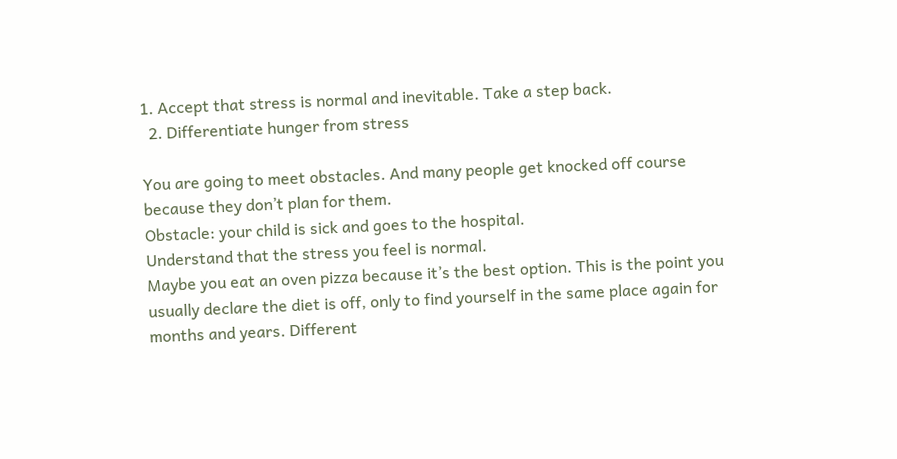1. Accept that stress is normal and inevitable. Take a step back.
  2. Differentiate hunger from stress

You are going to meet obstacles. And many people get knocked off course because they don’t plan for them.
Obstacle: your child is sick and goes to the hospital.
Understand that the stress you feel is normal.
Maybe you eat an oven pizza because it’s the best option. This is the point you usually declare the diet is off, only to find yourself in the same place again for months and years. Different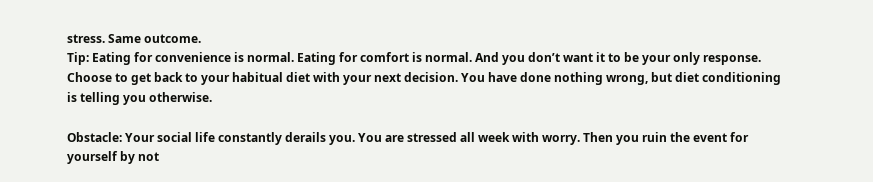stress. Same outcome.
Tip: Eating for convenience is normal. Eating for comfort is normal. And you don’t want it to be your only response.
Choose to get back to your habitual diet with your next decision. You have done nothing wrong, but diet conditioning is telling you otherwise.

Obstacle: Your social life constantly derails you. You are stressed all week with worry. Then you ruin the event for yourself by not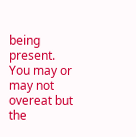being present. You may or may not overeat but the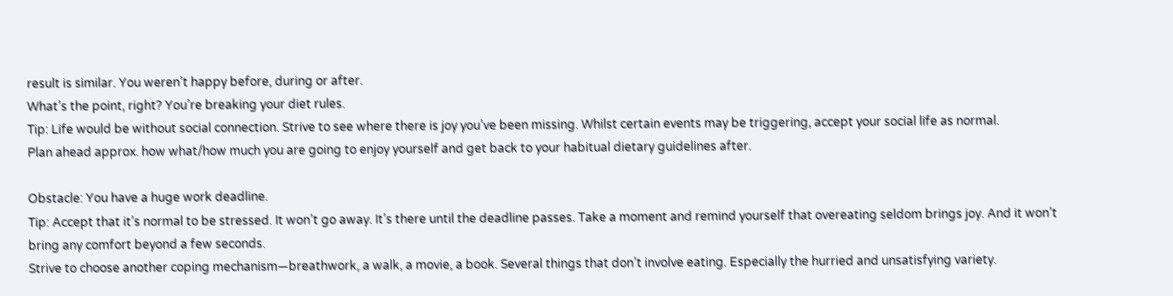result is similar. You weren’t happy before, during or after.
What’s the point, right? You’re breaking your diet rules.
Tip: Life would be without social connection. Strive to see where there is joy you’ve been missing. Whilst certain events may be triggering, accept your social life as normal.
Plan ahead approx. how what/how much you are going to enjoy yourself and get back to your habitual dietary guidelines after.

Obstacle: You have a huge work deadline.
Tip: Accept that it’s normal to be stressed. It won’t go away. It’s there until the deadline passes. Take a moment and remind yourself that overeating seldom brings joy. And it won’t bring any comfort beyond a few seconds.
Strive to choose another coping mechanism—breathwork, a walk, a movie, a book. Several things that don’t involve eating. Especially the hurried and unsatisfying variety.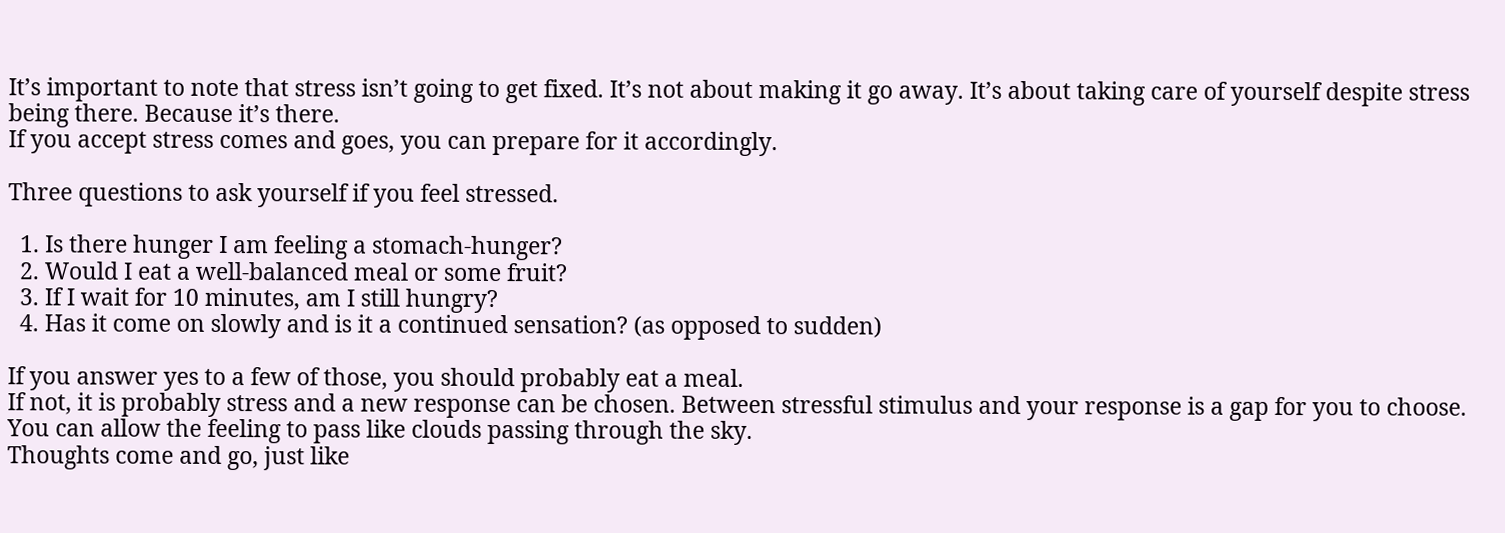It’s important to note that stress isn’t going to get fixed. It’s not about making it go away. It’s about taking care of yourself despite stress being there. Because it’s there.
If you accept stress comes and goes, you can prepare for it accordingly.

Three questions to ask yourself if you feel stressed.

  1. Is there hunger I am feeling a stomach-hunger?
  2. Would I eat a well-balanced meal or some fruit?
  3. If I wait for 10 minutes, am I still hungry?
  4. Has it come on slowly and is it a continued sensation? (as opposed to sudden)

If you answer yes to a few of those, you should probably eat a meal.
If not, it is probably stress and a new response can be chosen. Between stressful stimulus and your response is a gap for you to choose.
You can allow the feeling to pass like clouds passing through the sky.
Thoughts come and go, just like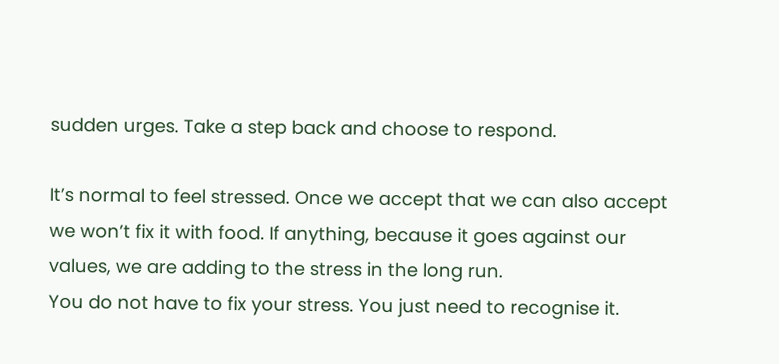sudden urges. Take a step back and choose to respond.

It’s normal to feel stressed. Once we accept that we can also accept we won’t fix it with food. If anything, because it goes against our values, we are adding to the stress in the long run.
You do not have to fix your stress. You just need to recognise it.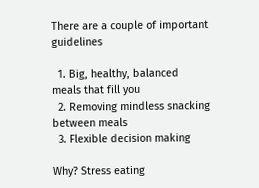There are a couple of important guidelines

  1. Big, healthy, balanced meals that fill you
  2. Removing mindless snacking between meals
  3. Flexible decision making

Why? Stress eating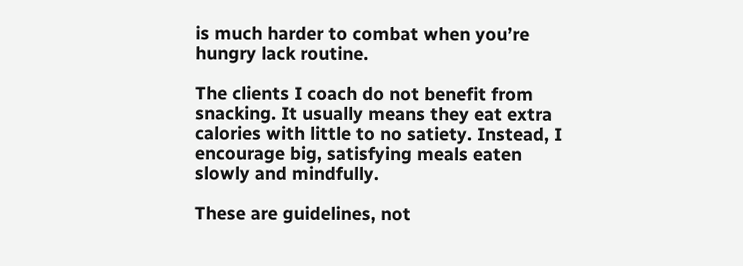is much harder to combat when you’re hungry lack routine.

The clients I coach do not benefit from snacking. It usually means they eat extra calories with little to no satiety. Instead, I encourage big, satisfying meals eaten slowly and mindfully.

These are guidelines, not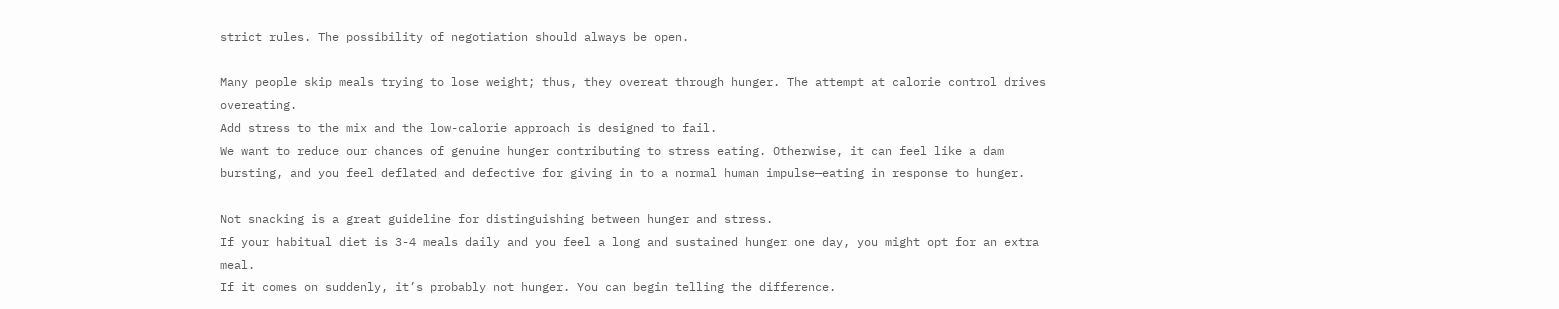strict rules. The possibility of negotiation should always be open.

Many people skip meals trying to lose weight; thus, they overeat through hunger. The attempt at calorie control drives overeating.
Add stress to the mix and the low-calorie approach is designed to fail.
We want to reduce our chances of genuine hunger contributing to stress eating. Otherwise, it can feel like a dam bursting, and you feel deflated and defective for giving in to a normal human impulse—eating in response to hunger.

Not snacking is a great guideline for distinguishing between hunger and stress.
If your habitual diet is 3-4 meals daily and you feel a long and sustained hunger one day, you might opt for an extra meal.
If it comes on suddenly, it’s probably not hunger. You can begin telling the difference.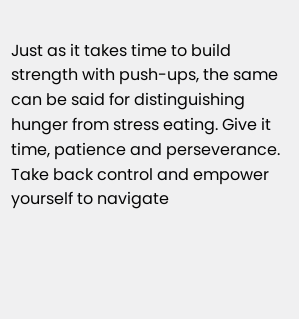Just as it takes time to build strength with push-ups, the same can be said for distinguishing hunger from stress eating. Give it time, patience and perseverance.
Take back control and empower yourself to navigate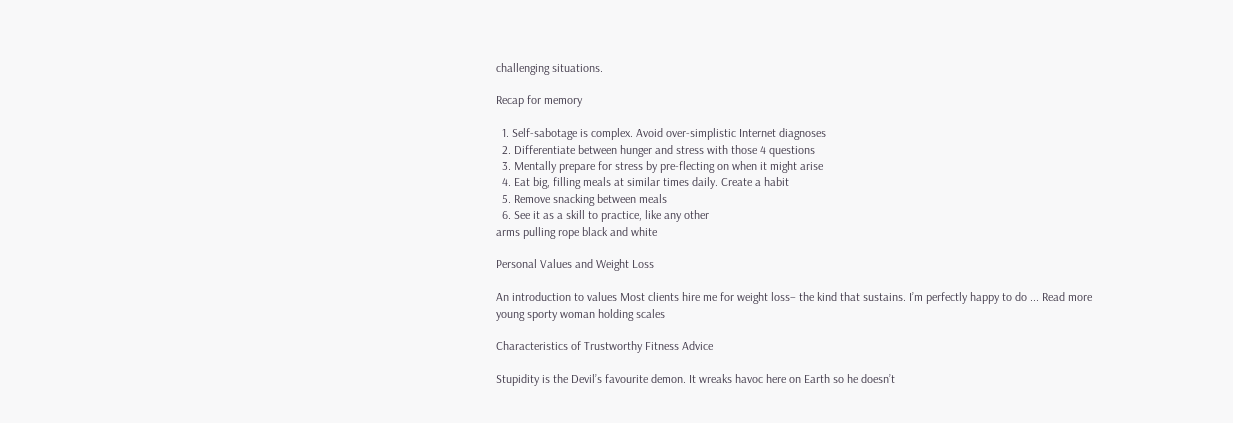challenging situations.

Recap for memory

  1. Self-sabotage is complex. Avoid over-simplistic Internet diagnoses
  2. Differentiate between hunger and stress with those 4 questions
  3. Mentally prepare for stress by pre-flecting on when it might arise
  4. Eat big, filling meals at similar times daily. Create a habit
  5. Remove snacking between meals
  6. See it as a skill to practice, like any other
arms pulling rope black and white

Personal Values and Weight Loss

An introduction to values Most clients hire me for weight loss– the kind that sustains. I’m perfectly happy to do ... Read more
young sporty woman holding scales

Characteristics of Trustworthy Fitness Advice

Stupidity is the Devil’s favourite demon. It wreaks havoc here on Earth so he doesn’t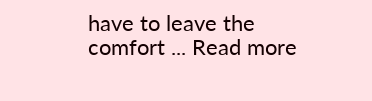have to leave the comfort ... Read more